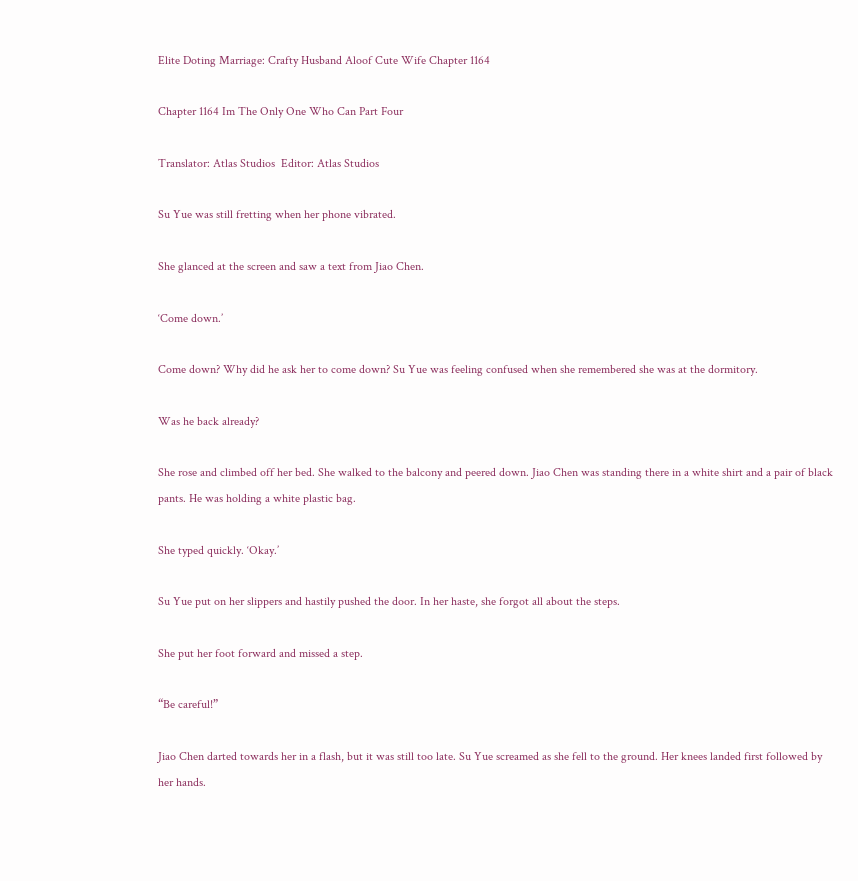Elite Doting Marriage: Crafty Husband Aloof Cute Wife Chapter 1164

Chapter 1164 Im The Only One Who Can Part Four

Translator: Atlas Studios  Editor: Atlas Studios

Su Yue was still fretting when her phone vibrated.

She glanced at the screen and saw a text from Jiao Chen.

‘Come down.’

Come down? Why did he ask her to come down? Su Yue was feeling confused when she remembered she was at the dormitory.

Was he back already?

She rose and climbed off her bed. She walked to the balcony and peered down. Jiao Chen was standing there in a white shirt and a pair of black pants. He was holding a white plastic bag.

She typed quickly. ‘Okay.’

Su Yue put on her slippers and hastily pushed the door. In her haste, she forgot all about the steps.

She put her foot forward and missed a step.

“Be careful!”

Jiao Chen darted towards her in a flash, but it was still too late. Su Yue screamed as she fell to the ground. Her knees landed first followed by her hands.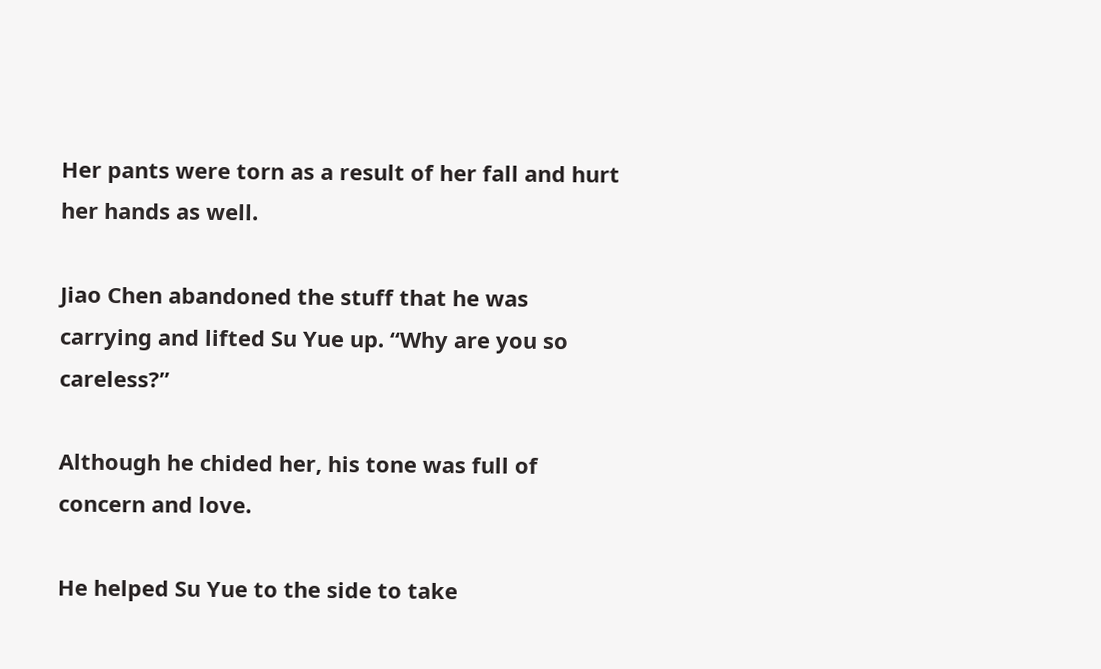Her pants were torn as a result of her fall and hurt her hands as well.

Jiao Chen abandoned the stuff that he was carrying and lifted Su Yue up. “Why are you so careless?”

Although he chided her, his tone was full of concern and love.

He helped Su Yue to the side to take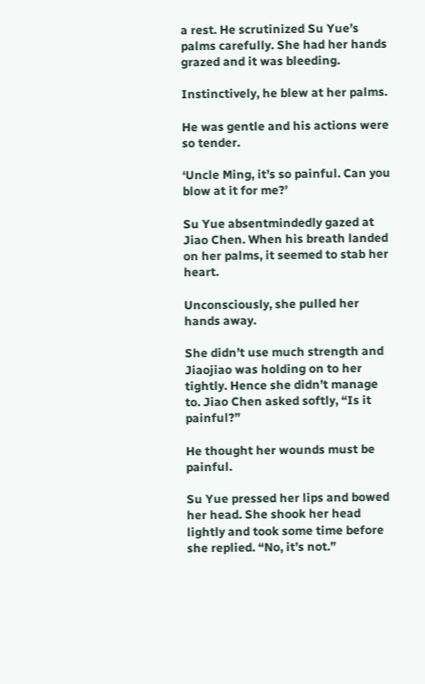a rest. He scrutinized Su Yue’s palms carefully. She had her hands grazed and it was bleeding.

Instinctively, he blew at her palms.

He was gentle and his actions were so tender.

‘Uncle Ming, it’s so painful. Can you blow at it for me?’

Su Yue absentmindedly gazed at Jiao Chen. When his breath landed on her palms, it seemed to stab her heart.

Unconsciously, she pulled her hands away.

She didn’t use much strength and Jiaojiao was holding on to her tightly. Hence she didn’t manage to. Jiao Chen asked softly, “Is it painful?”

He thought her wounds must be painful.

Su Yue pressed her lips and bowed her head. She shook her head lightly and took some time before she replied. “No, it’s not.”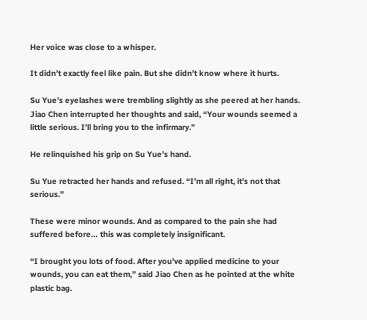Her voice was close to a whisper.

It didn’t exactly feel like pain. But she didn’t know where it hurts.

Su Yue’s eyelashes were trembling slightly as she peered at her hands. Jiao Chen interrupted her thoughts and said, “Your wounds seemed a little serious. I’ll bring you to the infirmary.”

He relinquished his grip on Su Yue’s hand.

Su Yue retracted her hands and refused. “I’m all right, it’s not that serious.”

These were minor wounds. And as compared to the pain she had suffered before… this was completely insignificant.

“I brought you lots of food. After you’ve applied medicine to your wounds, you can eat them,” said Jiao Chen as he pointed at the white plastic bag.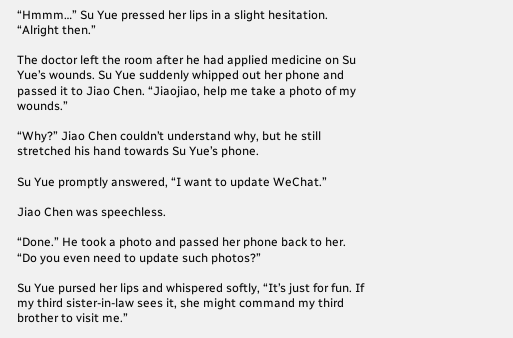“Hmmm…” Su Yue pressed her lips in a slight hesitation. “Alright then.”

The doctor left the room after he had applied medicine on Su Yue’s wounds. Su Yue suddenly whipped out her phone and passed it to Jiao Chen. “Jiaojiao, help me take a photo of my wounds.”

“Why?” Jiao Chen couldn’t understand why, but he still stretched his hand towards Su Yue’s phone.

Su Yue promptly answered, “I want to update WeChat.”

Jiao Chen was speechless.

“Done.” He took a photo and passed her phone back to her. “Do you even need to update such photos?”

Su Yue pursed her lips and whispered softly, “It’s just for fun. If my third sister-in-law sees it, she might command my third brother to visit me.”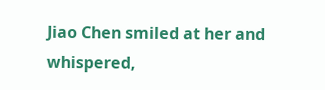Jiao Chen smiled at her and whispered,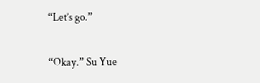“Let’s go.”

“Okay.” Su Yue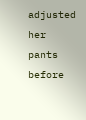adjusted her pants before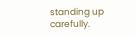standing up carefully.